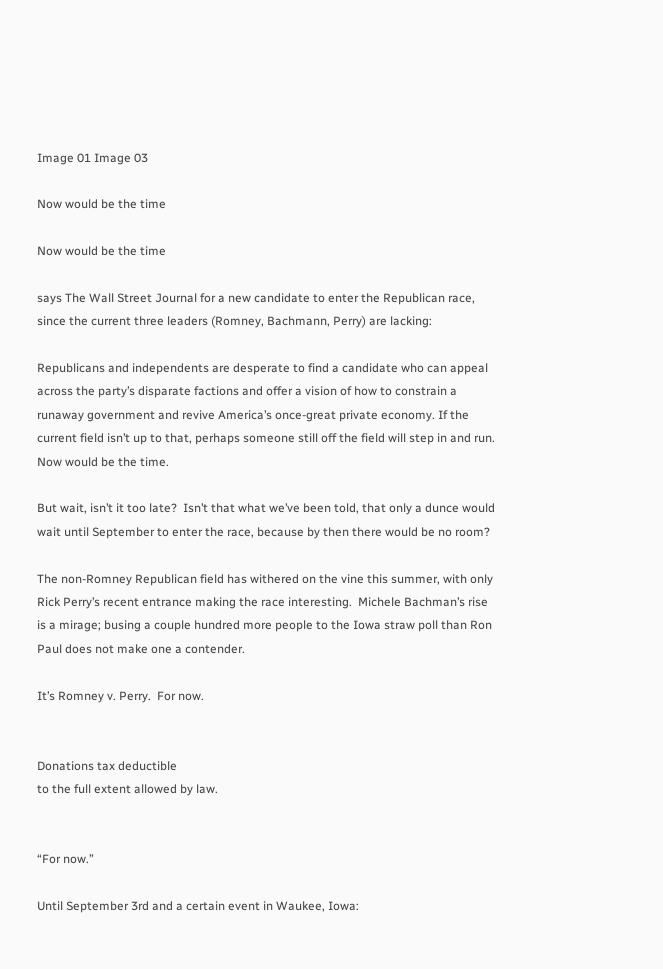Image 01 Image 03

Now would be the time

Now would be the time

says The Wall Street Journal for a new candidate to enter the Republican race, since the current three leaders (Romney, Bachmann, Perry) are lacking:

Republicans and independents are desperate to find a candidate who can appeal across the party’s disparate factions and offer a vision of how to constrain a runaway government and revive America’s once-great private economy. If the current field isn’t up to that, perhaps someone still off the field will step in and run. Now would be the time.

But wait, isn’t it too late?  Isn’t that what we’ve been told, that only a dunce would wait until September to enter the race, because by then there would be no room?

The non-Romney Republican field has withered on the vine this summer, with only Rick Perry’s recent entrance making the race interesting.  Michele Bachman’s rise is a mirage; busing a couple hundred more people to the Iowa straw poll than Ron Paul does not make one a contender.

It’s Romney v. Perry.  For now.


Donations tax deductible
to the full extent allowed by law.


“For now.”

Until September 3rd and a certain event in Waukee, Iowa: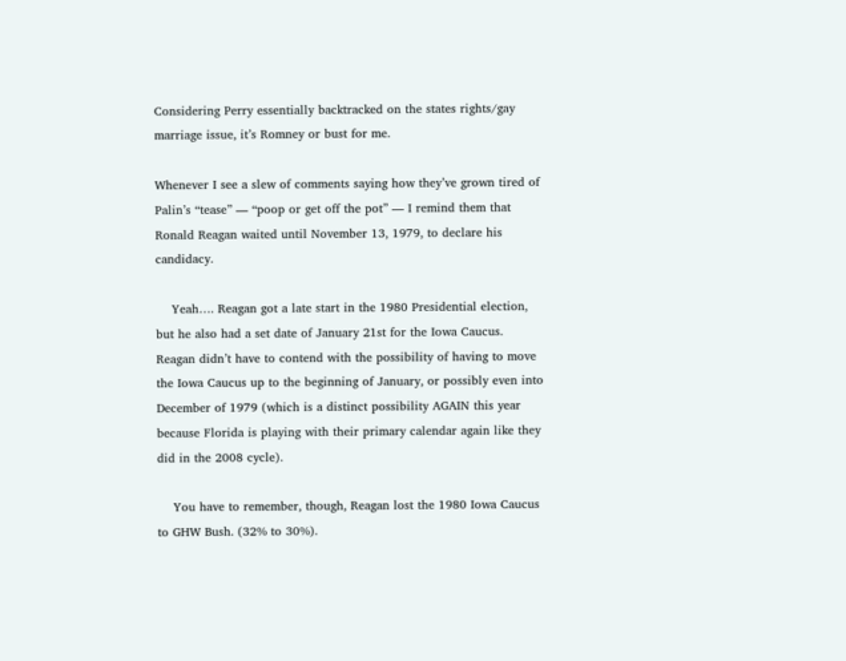Considering Perry essentially backtracked on the states rights/gay marriage issue, it’s Romney or bust for me.

Whenever I see a slew of comments saying how they’ve grown tired of Palin’s “tease” — “poop or get off the pot” — I remind them that Ronald Reagan waited until November 13, 1979, to declare his candidacy.

    Yeah…. Reagan got a late start in the 1980 Presidential election, but he also had a set date of January 21st for the Iowa Caucus. Reagan didn’t have to contend with the possibility of having to move the Iowa Caucus up to the beginning of January, or possibly even into December of 1979 (which is a distinct possibility AGAIN this year because Florida is playing with their primary calendar again like they did in the 2008 cycle).

    You have to remember, though, Reagan lost the 1980 Iowa Caucus to GHW Bush. (32% to 30%).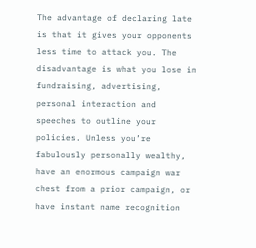The advantage of declaring late is that it gives your opponents less time to attack you. The disadvantage is what you lose in fundraising, advertising, personal interaction and speeches to outline your policies. Unless you’re fabulously personally wealthy, have an enormous campaign war chest from a prior campaign, or have instant name recognition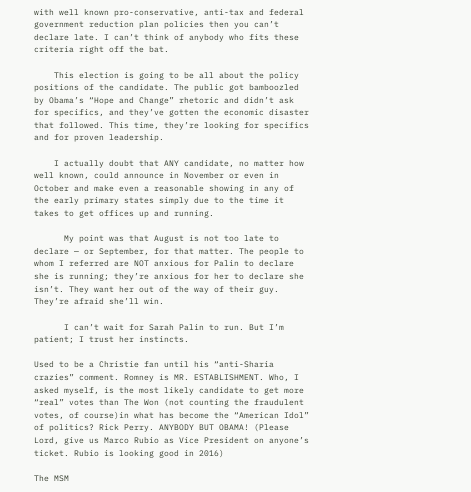with well known pro-conservative, anti-tax and federal government reduction plan policies then you can’t declare late. I can’t think of anybody who fits these criteria right off the bat.

    This election is going to be all about the policy positions of the candidate. The public got bamboozled by Obama’s “Hope and Change” rhetoric and didn’t ask for specifics, and they’ve gotten the economic disaster that followed. This time, they’re looking for specifics and for proven leadership.

    I actually doubt that ANY candidate, no matter how well known, could announce in November or even in October and make even a reasonable showing in any of the early primary states simply due to the time it takes to get offices up and running.

      My point was that August is not too late to declare — or September, for that matter. The people to whom I referred are NOT anxious for Palin to declare she is running; they’re anxious for her to declare she isn’t. They want her out of the way of their guy. They’re afraid she’ll win.

      I can’t wait for Sarah Palin to run. But I’m patient; I trust her instincts.

Used to be a Christie fan until his “anti-Sharia crazies” comment. Romney is MR. ESTABLISHMENT. Who, I asked myself, is the most likely candidate to get more “real” votes than The Won (not counting the fraudulent votes, of course)in what has become the “American Idol” of politics? Rick Perry. ANYBODY BUT OBAMA! (Please Lord, give us Marco Rubio as Vice President on anyone’s ticket. Rubio is looking good in 2016)

The MSM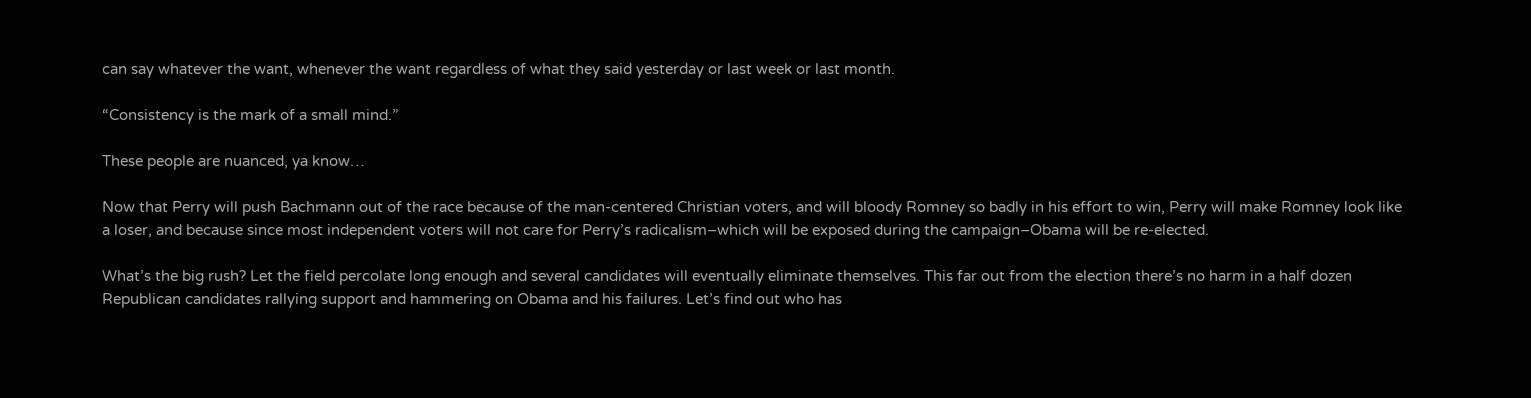can say whatever the want, whenever the want regardless of what they said yesterday or last week or last month.

“Consistency is the mark of a small mind.”

These people are nuanced, ya know…

Now that Perry will push Bachmann out of the race because of the man-centered Christian voters, and will bloody Romney so badly in his effort to win, Perry will make Romney look like a loser, and because since most independent voters will not care for Perry’s radicalism–which will be exposed during the campaign–Obama will be re-elected.

What’s the big rush? Let the field percolate long enough and several candidates will eventually eliminate themselves. This far out from the election there’s no harm in a half dozen Republican candidates rallying support and hammering on Obama and his failures. Let’s find out who has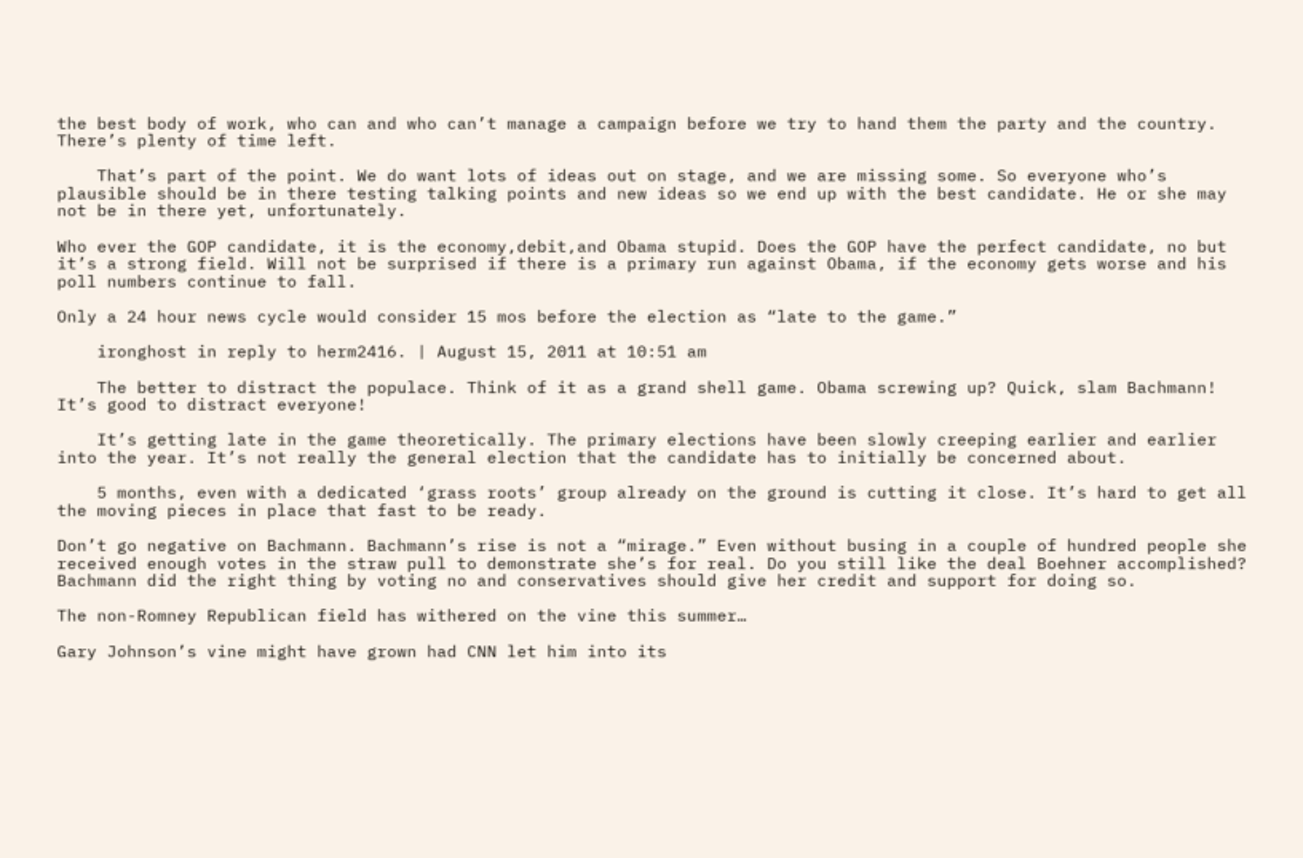the best body of work, who can and who can’t manage a campaign before we try to hand them the party and the country. There’s plenty of time left.

    That’s part of the point. We do want lots of ideas out on stage, and we are missing some. So everyone who’s plausible should be in there testing talking points and new ideas so we end up with the best candidate. He or she may not be in there yet, unfortunately.

Who ever the GOP candidate, it is the economy,debit,and Obama stupid. Does the GOP have the perfect candidate, no but it’s a strong field. Will not be surprised if there is a primary run against Obama, if the economy gets worse and his poll numbers continue to fall.

Only a 24 hour news cycle would consider 15 mos before the election as “late to the game.”

    ironghost in reply to herm2416. | August 15, 2011 at 10:51 am

    The better to distract the populace. Think of it as a grand shell game. Obama screwing up? Quick, slam Bachmann! It’s good to distract everyone!

    It’s getting late in the game theoretically. The primary elections have been slowly creeping earlier and earlier into the year. It’s not really the general election that the candidate has to initially be concerned about.

    5 months, even with a dedicated ‘grass roots’ group already on the ground is cutting it close. It’s hard to get all the moving pieces in place that fast to be ready.

Don’t go negative on Bachmann. Bachmann’s rise is not a “mirage.” Even without busing in a couple of hundred people she received enough votes in the straw pull to demonstrate she’s for real. Do you still like the deal Boehner accomplished? Bachmann did the right thing by voting no and conservatives should give her credit and support for doing so.

The non-Romney Republican field has withered on the vine this summer…

Gary Johnson’s vine might have grown had CNN let him into its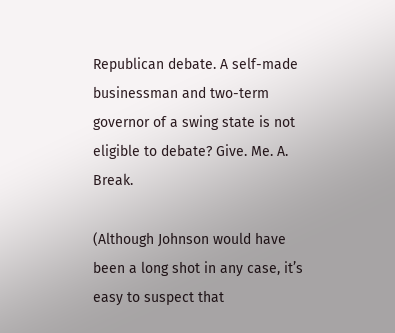Republican debate. A self-made businessman and two-term governor of a swing state is not eligible to debate? Give. Me. A. Break.

(Although Johnson would have been a long shot in any case, it’s easy to suspect that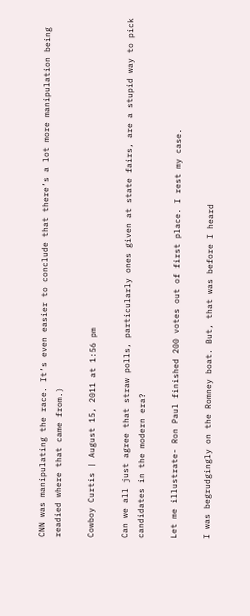CNN was manipulating the race. It’s even easier to conclude that there’s a lot more manipulation being readied where that came from.)

Cowboy Curtis | August 15, 2011 at 1:56 pm

Can we all just agree that straw polls, particularly ones given at state fairs, are a stupid way to pick candidates in the modern era?

Let me illustrate- Ron Paul finished 200 votes out of first place. I rest my case.

I was begrudgingly on the Romney boat. But, that was before I heard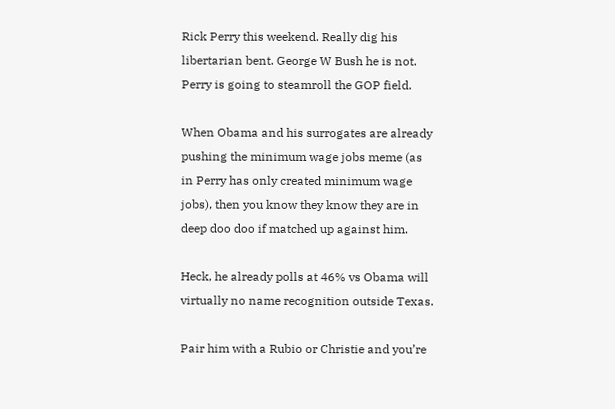Rick Perry this weekend. Really dig his libertarian bent. George W Bush he is not. Perry is going to steamroll the GOP field.

When Obama and his surrogates are already pushing the minimum wage jobs meme (as in Perry has only created minimum wage jobs), then you know they know they are in deep doo doo if matched up against him.

Heck, he already polls at 46% vs Obama will virtually no name recognition outside Texas.

Pair him with a Rubio or Christie and you’re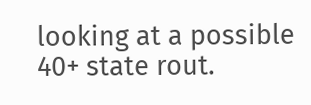looking at a possible 40+ state rout.